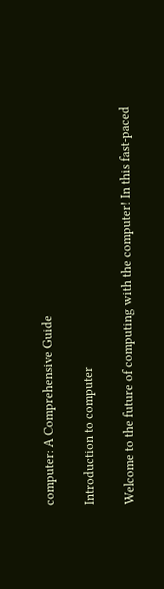computer: A Comprehensive Guide

Introduction to computer

Welcome to the future of computing with the computer! In this fast-paced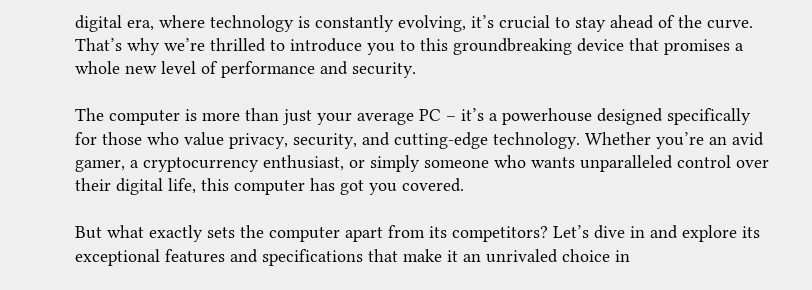digital era, where technology is constantly evolving, it’s crucial to stay ahead of the curve. That’s why we’re thrilled to introduce you to this groundbreaking device that promises a whole new level of performance and security.

The computer is more than just your average PC – it’s a powerhouse designed specifically for those who value privacy, security, and cutting-edge technology. Whether you’re an avid gamer, a cryptocurrency enthusiast, or simply someone who wants unparalleled control over their digital life, this computer has got you covered.

But what exactly sets the computer apart from its competitors? Let’s dive in and explore its exceptional features and specifications that make it an unrivaled choice in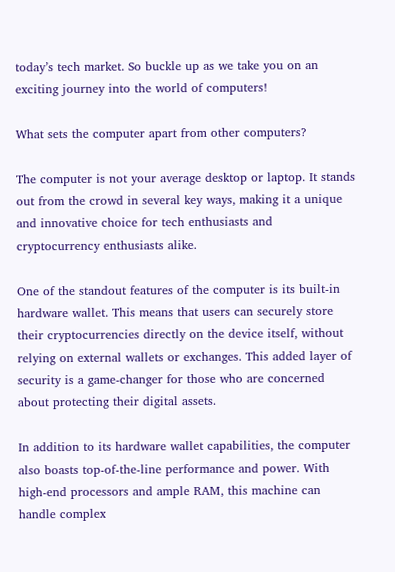today’s tech market. So buckle up as we take you on an exciting journey into the world of computers!

What sets the computer apart from other computers?

The computer is not your average desktop or laptop. It stands out from the crowd in several key ways, making it a unique and innovative choice for tech enthusiasts and cryptocurrency enthusiasts alike.

One of the standout features of the computer is its built-in hardware wallet. This means that users can securely store their cryptocurrencies directly on the device itself, without relying on external wallets or exchanges. This added layer of security is a game-changer for those who are concerned about protecting their digital assets.

In addition to its hardware wallet capabilities, the computer also boasts top-of-the-line performance and power. With high-end processors and ample RAM, this machine can handle complex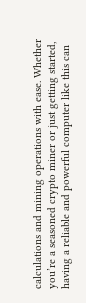calculations and mining operations with ease. Whether you’re a seasoned crypto miner or just getting started, having a reliable and powerful computer like this can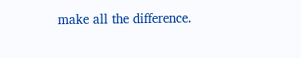make all the difference.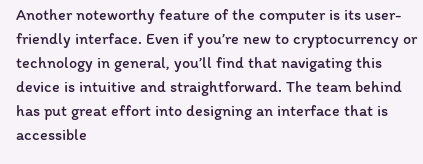Another noteworthy feature of the computer is its user-friendly interface. Even if you’re new to cryptocurrency or technology in general, you’ll find that navigating this device is intuitive and straightforward. The team behind has put great effort into designing an interface that is accessible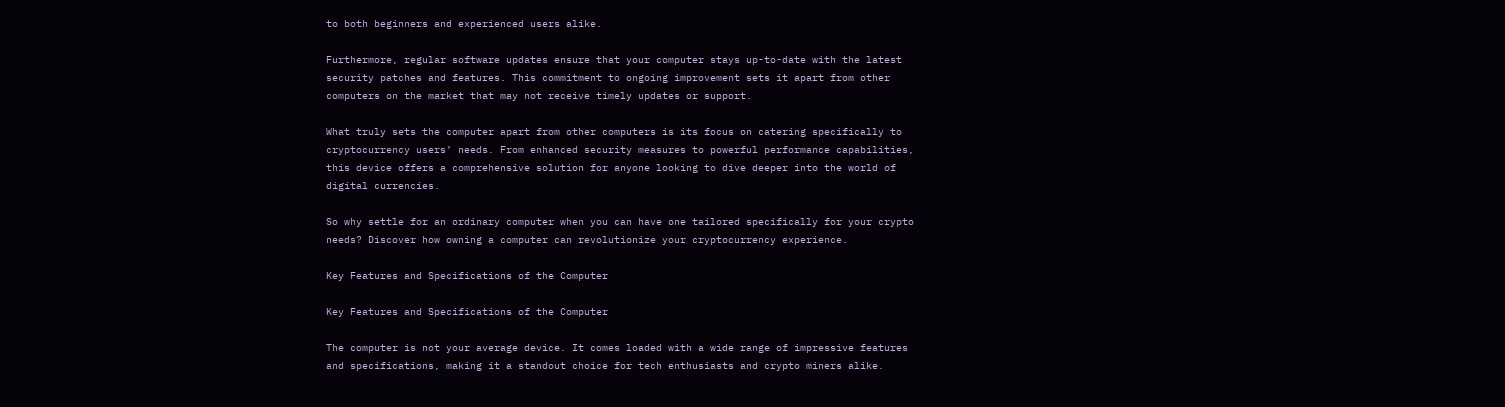to both beginners and experienced users alike.

Furthermore, regular software updates ensure that your computer stays up-to-date with the latest security patches and features. This commitment to ongoing improvement sets it apart from other computers on the market that may not receive timely updates or support.

What truly sets the computer apart from other computers is its focus on catering specifically to cryptocurrency users’ needs. From enhanced security measures to powerful performance capabilities, this device offers a comprehensive solution for anyone looking to dive deeper into the world of digital currencies.

So why settle for an ordinary computer when you can have one tailored specifically for your crypto needs? Discover how owning a computer can revolutionize your cryptocurrency experience.

Key Features and Specifications of the Computer

Key Features and Specifications of the Computer

The computer is not your average device. It comes loaded with a wide range of impressive features and specifications, making it a standout choice for tech enthusiasts and crypto miners alike.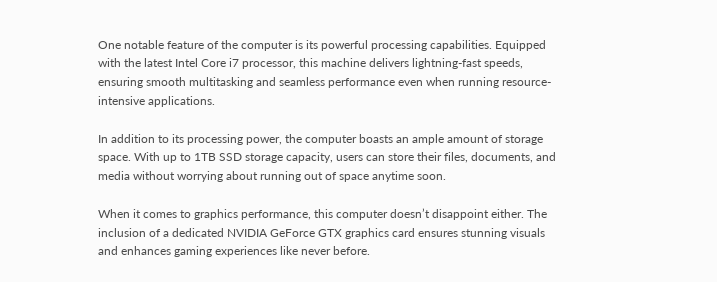One notable feature of the computer is its powerful processing capabilities. Equipped with the latest Intel Core i7 processor, this machine delivers lightning-fast speeds, ensuring smooth multitasking and seamless performance even when running resource-intensive applications.

In addition to its processing power, the computer boasts an ample amount of storage space. With up to 1TB SSD storage capacity, users can store their files, documents, and media without worrying about running out of space anytime soon.

When it comes to graphics performance, this computer doesn’t disappoint either. The inclusion of a dedicated NVIDIA GeForce GTX graphics card ensures stunning visuals and enhances gaming experiences like never before.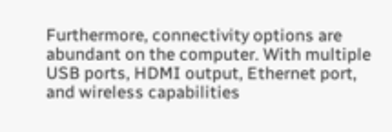Furthermore, connectivity options are abundant on the computer. With multiple USB ports, HDMI output, Ethernet port,
and wireless capabilities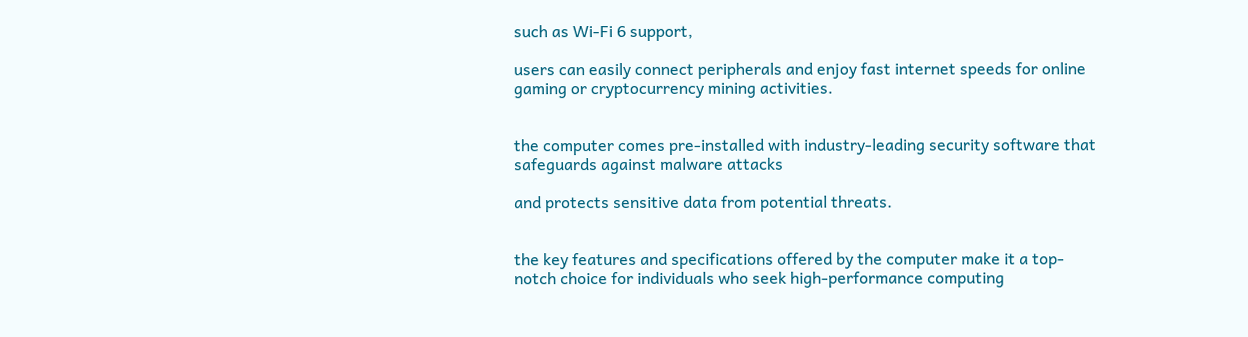such as Wi-Fi 6 support,

users can easily connect peripherals and enjoy fast internet speeds for online gaming or cryptocurrency mining activities.


the computer comes pre-installed with industry-leading security software that safeguards against malware attacks

and protects sensitive data from potential threats.


the key features and specifications offered by the computer make it a top-notch choice for individuals who seek high-performance computing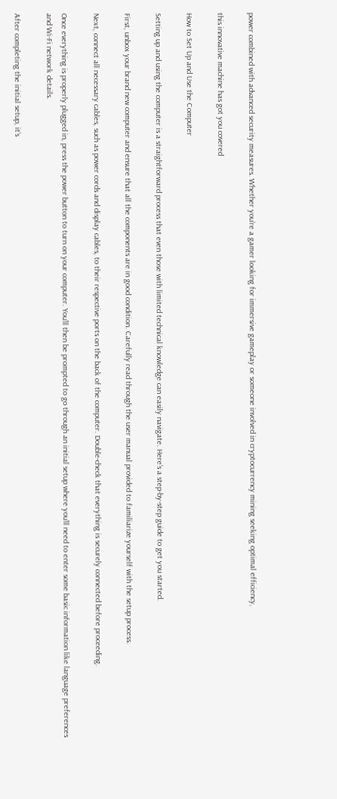power combined with advanced security measures. Whether you’re a gamer looking for immersive gameplay or someone involved in cryptocurrency mining seeking optimal efficiency,

this innovative machine has got you covered

How to Set Up and Use the Computer

Setting up and using the computer is a straightforward process that even those with limited technical knowledge can easily navigate. Here’s a step-by-step guide to get you started.

First, unbox your brand new computer and ensure that all the components are in good condition. Carefully read through the user manual provided to familiarize yourself with the setup process.

Next, connect all necessary cables, such as power cords and display cables, to their respective ports on the back of the computer. Double-check that everything is securely connected before proceeding.

Once everything is properly plugged in, press the power button to turn on your computer. You’ll then be prompted to go through an initial setup where you’ll need to enter some basic information like language preferences and Wi-Fi network details.

After completing the initial setup, it’s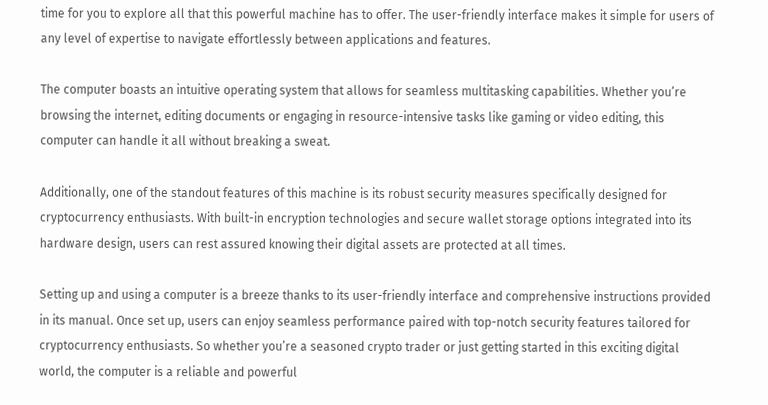time for you to explore all that this powerful machine has to offer. The user-friendly interface makes it simple for users of any level of expertise to navigate effortlessly between applications and features.

The computer boasts an intuitive operating system that allows for seamless multitasking capabilities. Whether you’re browsing the internet, editing documents or engaging in resource-intensive tasks like gaming or video editing, this computer can handle it all without breaking a sweat.

Additionally, one of the standout features of this machine is its robust security measures specifically designed for cryptocurrency enthusiasts. With built-in encryption technologies and secure wallet storage options integrated into its hardware design, users can rest assured knowing their digital assets are protected at all times.

Setting up and using a computer is a breeze thanks to its user-friendly interface and comprehensive instructions provided in its manual. Once set up, users can enjoy seamless performance paired with top-notch security features tailored for cryptocurrency enthusiasts. So whether you’re a seasoned crypto trader or just getting started in this exciting digital world, the computer is a reliable and powerful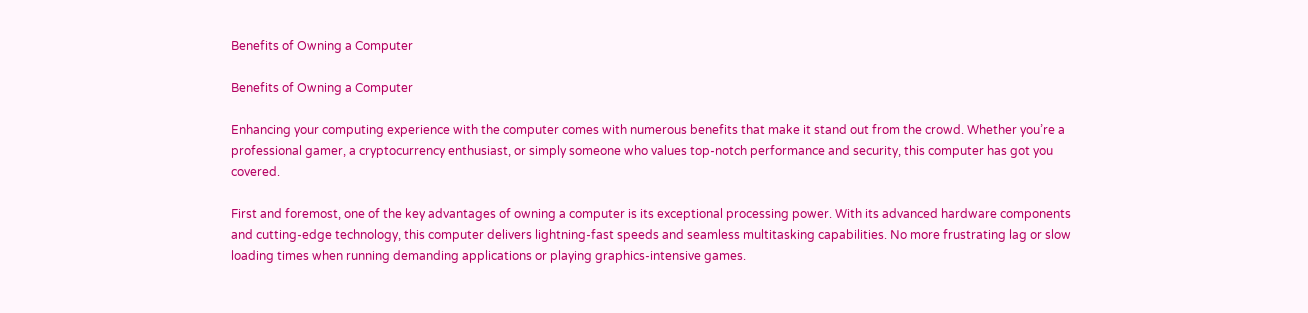Benefits of Owning a Computer

Benefits of Owning a Computer

Enhancing your computing experience with the computer comes with numerous benefits that make it stand out from the crowd. Whether you’re a professional gamer, a cryptocurrency enthusiast, or simply someone who values top-notch performance and security, this computer has got you covered.

First and foremost, one of the key advantages of owning a computer is its exceptional processing power. With its advanced hardware components and cutting-edge technology, this computer delivers lightning-fast speeds and seamless multitasking capabilities. No more frustrating lag or slow loading times when running demanding applications or playing graphics-intensive games.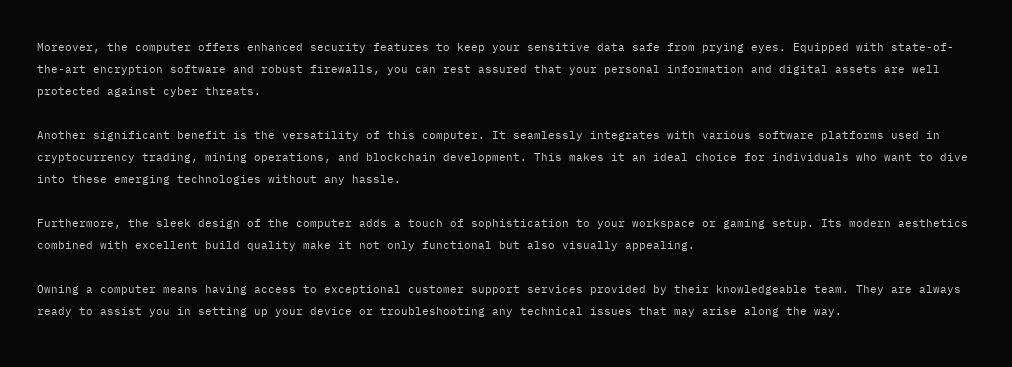Moreover, the computer offers enhanced security features to keep your sensitive data safe from prying eyes. Equipped with state-of-the-art encryption software and robust firewalls, you can rest assured that your personal information and digital assets are well protected against cyber threats.

Another significant benefit is the versatility of this computer. It seamlessly integrates with various software platforms used in cryptocurrency trading, mining operations, and blockchain development. This makes it an ideal choice for individuals who want to dive into these emerging technologies without any hassle.

Furthermore, the sleek design of the computer adds a touch of sophistication to your workspace or gaming setup. Its modern aesthetics combined with excellent build quality make it not only functional but also visually appealing.

Owning a computer means having access to exceptional customer support services provided by their knowledgeable team. They are always ready to assist you in setting up your device or troubleshooting any technical issues that may arise along the way.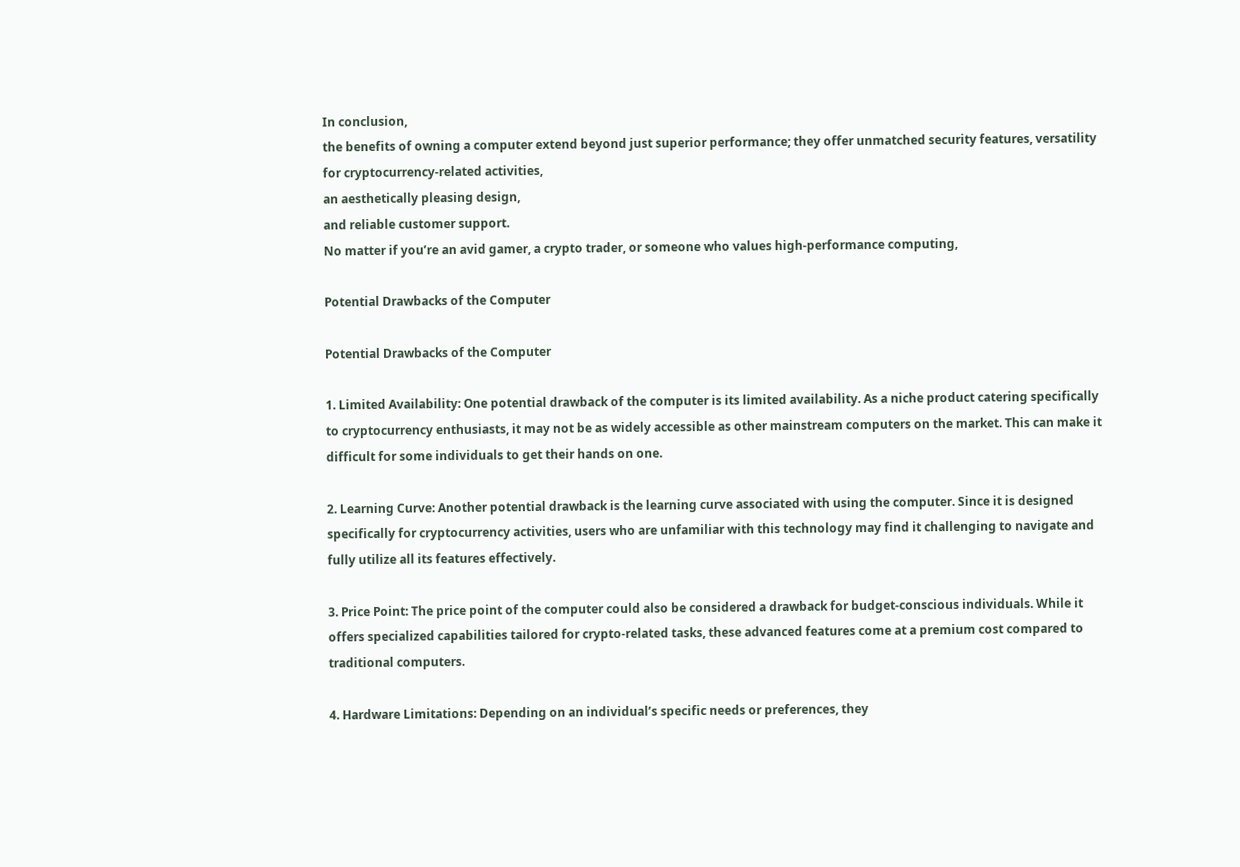In conclusion,
the benefits of owning a computer extend beyond just superior performance; they offer unmatched security features, versatility for cryptocurrency-related activities,
an aesthetically pleasing design,
and reliable customer support.
No matter if you’re an avid gamer, a crypto trader, or someone who values high-performance computing,

Potential Drawbacks of the Computer

Potential Drawbacks of the Computer

1. Limited Availability: One potential drawback of the computer is its limited availability. As a niche product catering specifically to cryptocurrency enthusiasts, it may not be as widely accessible as other mainstream computers on the market. This can make it difficult for some individuals to get their hands on one.

2. Learning Curve: Another potential drawback is the learning curve associated with using the computer. Since it is designed specifically for cryptocurrency activities, users who are unfamiliar with this technology may find it challenging to navigate and fully utilize all its features effectively.

3. Price Point: The price point of the computer could also be considered a drawback for budget-conscious individuals. While it offers specialized capabilities tailored for crypto-related tasks, these advanced features come at a premium cost compared to traditional computers.

4. Hardware Limitations: Depending on an individual’s specific needs or preferences, they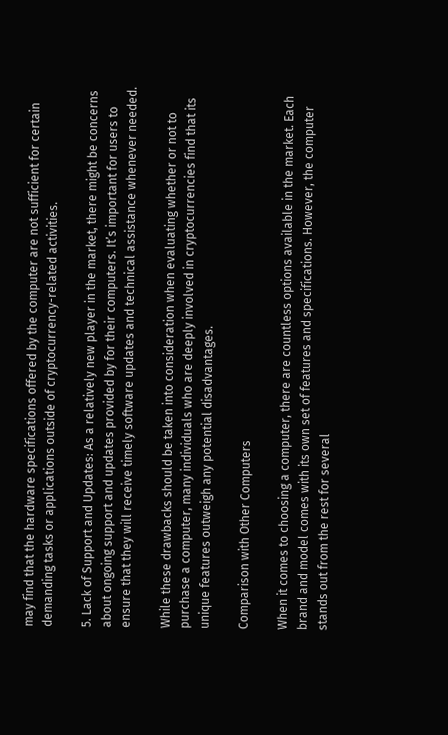may find that the hardware specifications offered by the computer are not sufficient for certain demanding tasks or applications outside of cryptocurrency-related activities.

5. Lack of Support and Updates: As a relatively new player in the market, there might be concerns about ongoing support and updates provided by for their computers. It’s important for users to ensure that they will receive timely software updates and technical assistance whenever needed.

While these drawbacks should be taken into consideration when evaluating whether or not to purchase a computer, many individuals who are deeply involved in cryptocurrencies find that its unique features outweigh any potential disadvantages.

Comparison with Other Computers

When it comes to choosing a computer, there are countless options available in the market. Each brand and model comes with its own set of features and specifications. However, the computer stands out from the rest for several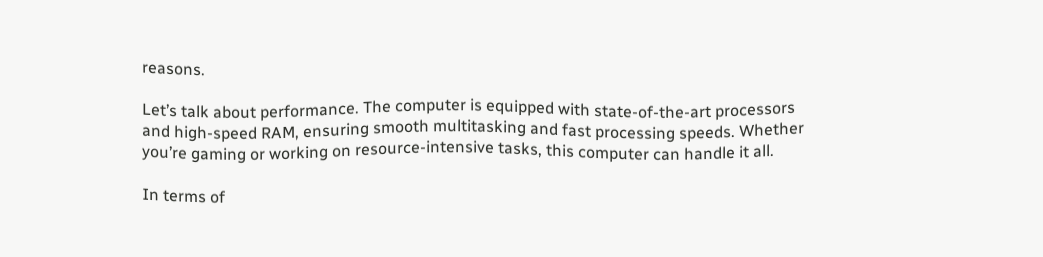reasons.

Let’s talk about performance. The computer is equipped with state-of-the-art processors and high-speed RAM, ensuring smooth multitasking and fast processing speeds. Whether you’re gaming or working on resource-intensive tasks, this computer can handle it all.

In terms of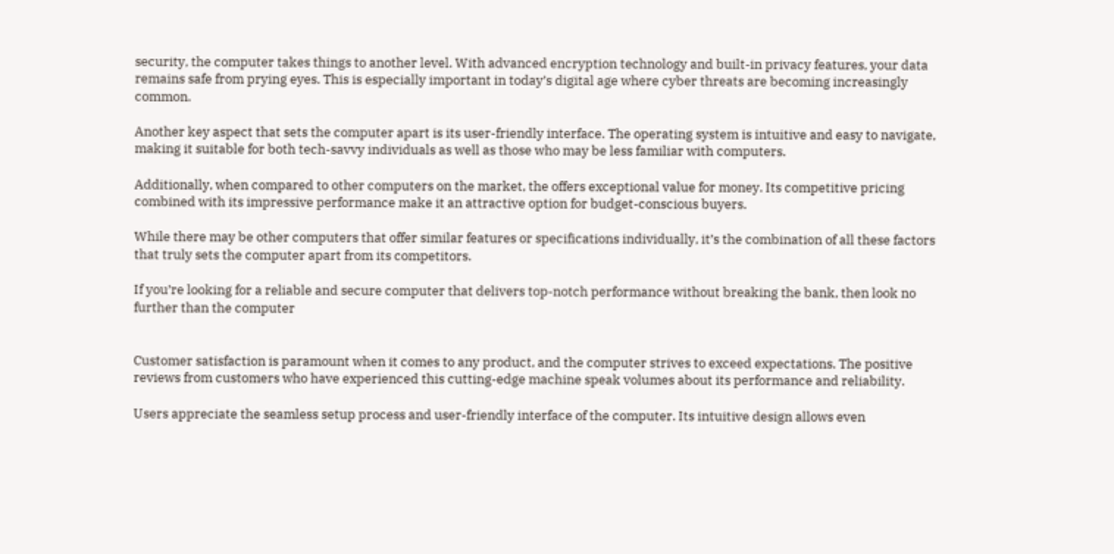security, the computer takes things to another level. With advanced encryption technology and built-in privacy features, your data remains safe from prying eyes. This is especially important in today’s digital age where cyber threats are becoming increasingly common.

Another key aspect that sets the computer apart is its user-friendly interface. The operating system is intuitive and easy to navigate, making it suitable for both tech-savvy individuals as well as those who may be less familiar with computers.

Additionally, when compared to other computers on the market, the offers exceptional value for money. Its competitive pricing combined with its impressive performance make it an attractive option for budget-conscious buyers.

While there may be other computers that offer similar features or specifications individually, it’s the combination of all these factors that truly sets the computer apart from its competitors.

If you’re looking for a reliable and secure computer that delivers top-notch performance without breaking the bank, then look no further than the computer


Customer satisfaction is paramount when it comes to any product, and the computer strives to exceed expectations. The positive reviews from customers who have experienced this cutting-edge machine speak volumes about its performance and reliability.

Users appreciate the seamless setup process and user-friendly interface of the computer. Its intuitive design allows even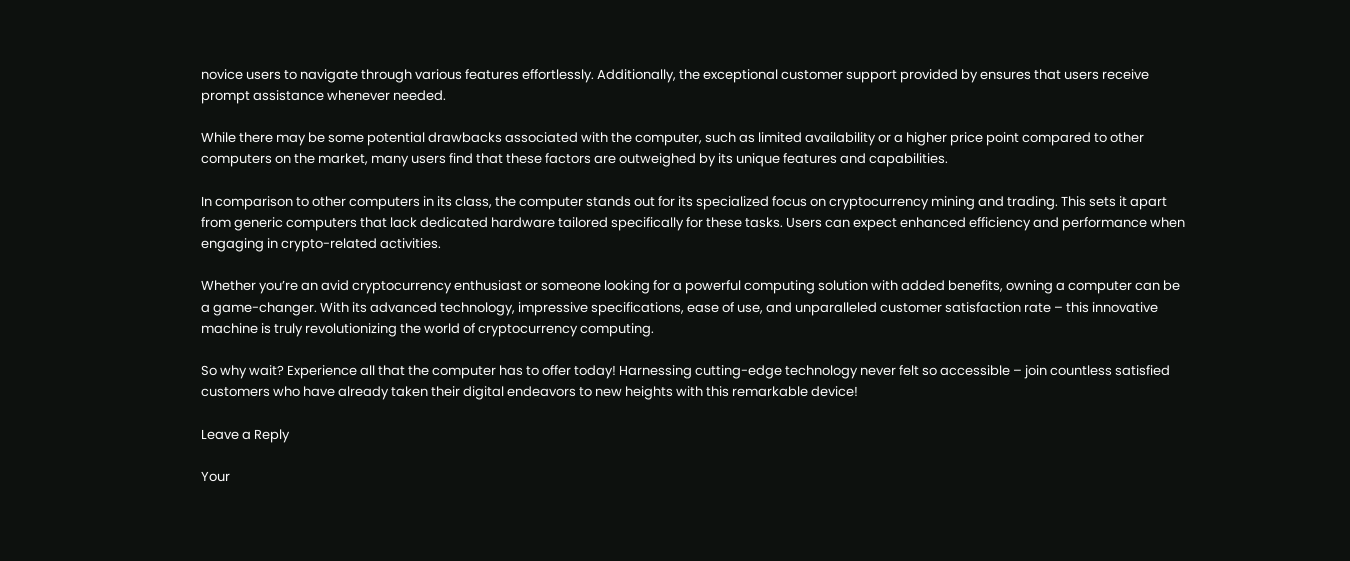novice users to navigate through various features effortlessly. Additionally, the exceptional customer support provided by ensures that users receive prompt assistance whenever needed.

While there may be some potential drawbacks associated with the computer, such as limited availability or a higher price point compared to other computers on the market, many users find that these factors are outweighed by its unique features and capabilities.

In comparison to other computers in its class, the computer stands out for its specialized focus on cryptocurrency mining and trading. This sets it apart from generic computers that lack dedicated hardware tailored specifically for these tasks. Users can expect enhanced efficiency and performance when engaging in crypto-related activities.

Whether you’re an avid cryptocurrency enthusiast or someone looking for a powerful computing solution with added benefits, owning a computer can be a game-changer. With its advanced technology, impressive specifications, ease of use, and unparalleled customer satisfaction rate – this innovative machine is truly revolutionizing the world of cryptocurrency computing.

So why wait? Experience all that the computer has to offer today! Harnessing cutting-edge technology never felt so accessible – join countless satisfied customers who have already taken their digital endeavors to new heights with this remarkable device!

Leave a Reply

Your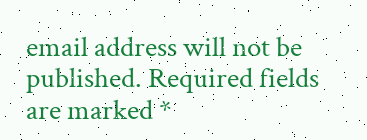email address will not be published. Required fields are marked *